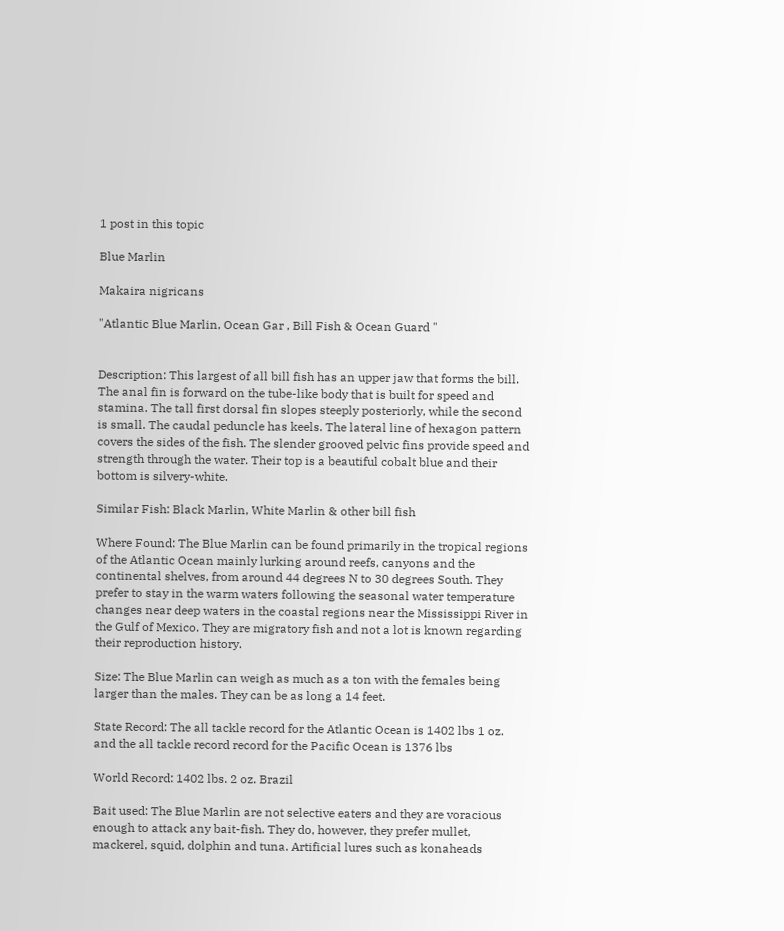1 post in this topic

Blue Marlin

Makaira nigricans

"Atlantic Blue Marlin, Ocean Gar , Bill Fish & Ocean Guard "


Description: This largest of all bill fish has an upper jaw that forms the bill. The anal fin is forward on the tube-like body that is built for speed and stamina. The tall first dorsal fin slopes steeply posteriorly, while the second is small. The caudal peduncle has keels. The lateral line of hexagon pattern covers the sides of the fish. The slender grooved pelvic fins provide speed and strength through the water. Their top is a beautiful cobalt blue and their bottom is silvery-white.

Similar Fish: Black Marlin, White Marlin & other bill fish

Where Found: The Blue Marlin can be found primarily in the tropical regions of the Atlantic Ocean mainly lurking around reefs, canyons and the continental shelves, from around 44 degrees N to 30 degrees South. They prefer to stay in the warm waters following the seasonal water temperature changes near deep waters in the coastal regions near the Mississippi River in the Gulf of Mexico. They are migratory fish and not a lot is known regarding their reproduction history.

Size: The Blue Marlin can weigh as much as a ton with the females being larger than the males. They can be as long a 14 feet.

State Record: The all tackle record for the Atlantic Ocean is 1402 lbs 1 oz. and the all tackle record record for the Pacific Ocean is 1376 lbs

World Record: 1402 lbs. 2 oz. Brazil

Bait used: The Blue Marlin are not selective eaters and they are voracious enough to attack any bait-fish. They do, however, they prefer mullet, mackerel, squid, dolphin and tuna. Artificial lures such as konaheads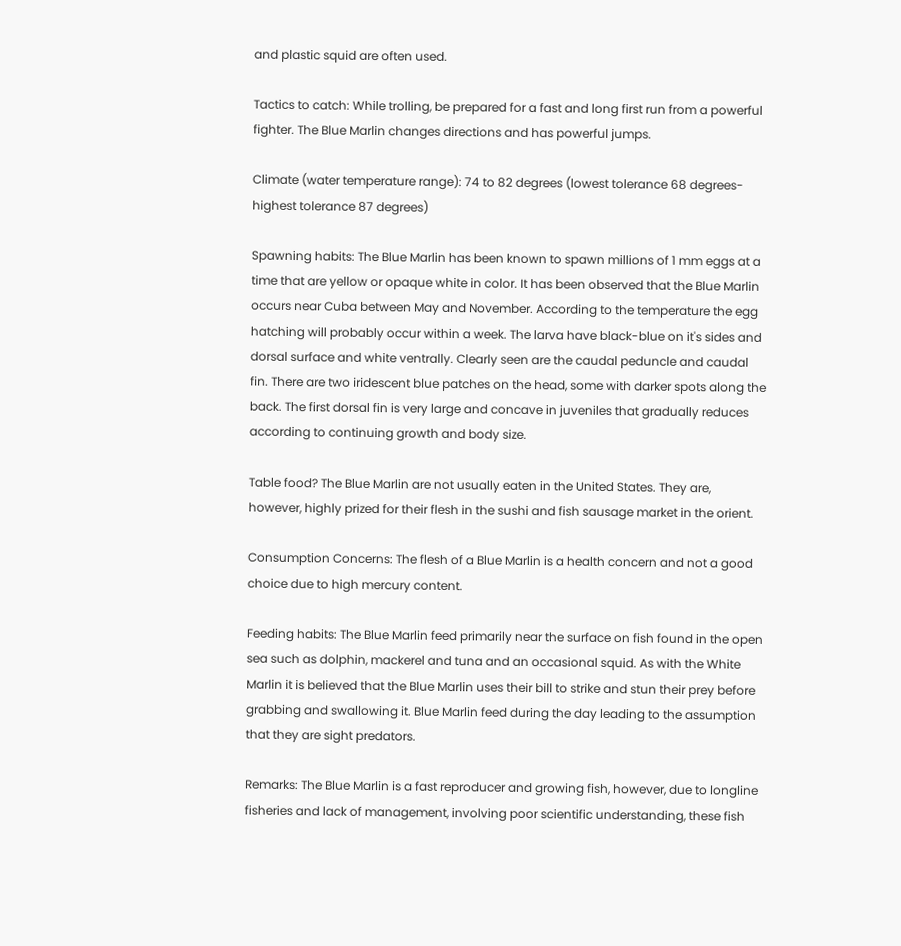and plastic squid are often used.

Tactics to catch: While trolling, be prepared for a fast and long first run from a powerful fighter. The Blue Marlin changes directions and has powerful jumps.

Climate (water temperature range): 74 to 82 degrees (lowest tolerance 68 degrees- highest tolerance 87 degrees)

Spawning habits: The Blue Marlin has been known to spawn millions of 1 mm eggs at a time that are yellow or opaque white in color. It has been observed that the Blue Marlin occurs near Cuba between May and November. According to the temperature the egg hatching will probably occur within a week. The larva have black-blue on it's sides and dorsal surface and white ventrally. Clearly seen are the caudal peduncle and caudal fin. There are two iridescent blue patches on the head, some with darker spots along the back. The first dorsal fin is very large and concave in juveniles that gradually reduces according to continuing growth and body size.

Table food? The Blue Marlin are not usually eaten in the United States. They are, however, highly prized for their flesh in the sushi and fish sausage market in the orient.

Consumption Concerns: The flesh of a Blue Marlin is a health concern and not a good choice due to high mercury content.

Feeding habits: The Blue Marlin feed primarily near the surface on fish found in the open sea such as dolphin, mackerel and tuna and an occasional squid. As with the White Marlin it is believed that the Blue Marlin uses their bill to strike and stun their prey before grabbing and swallowing it. Blue Marlin feed during the day leading to the assumption that they are sight predators.

Remarks: The Blue Marlin is a fast reproducer and growing fish, however, due to longline fisheries and lack of management, involving poor scientific understanding, these fish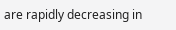are rapidly decreasing in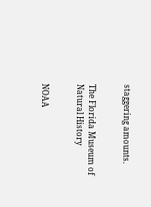staggering amounts.


The Florida Museum of Natural History


NOAA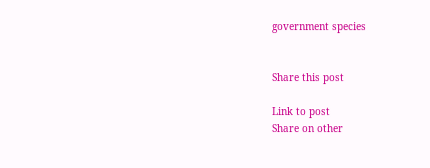government species


Share this post

Link to post
Share on other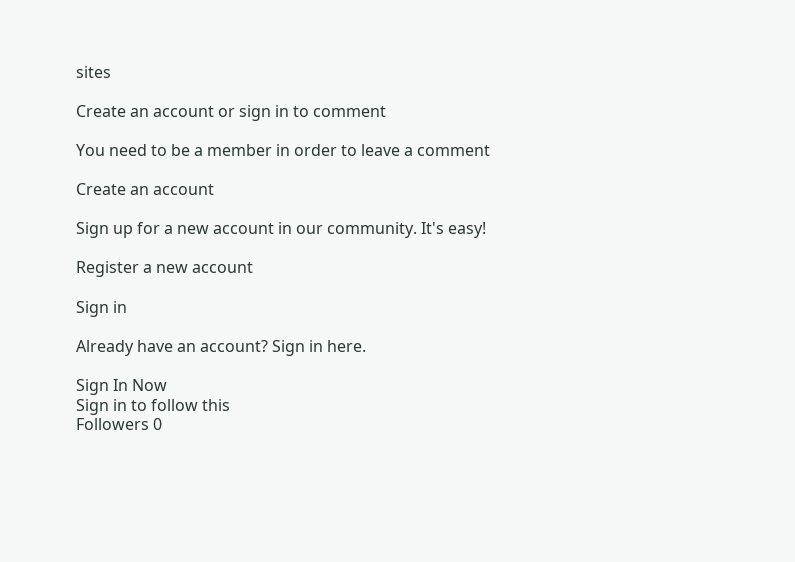sites

Create an account or sign in to comment

You need to be a member in order to leave a comment

Create an account

Sign up for a new account in our community. It's easy!

Register a new account

Sign in

Already have an account? Sign in here.

Sign In Now
Sign in to follow this
Followers 0